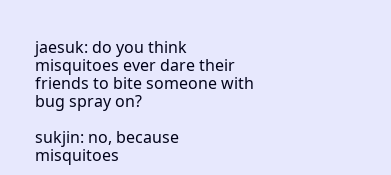jaesuk: do you think misquitoes ever dare their friends to bite someone with bug spray on?

sukjin: no, because misquitoes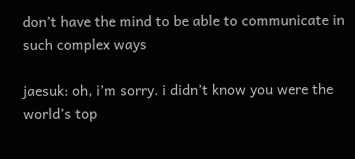don’t have the mind to be able to communicate in such complex ways

jaesuk: oh, i’m sorry. i didn’t know you were the world’s top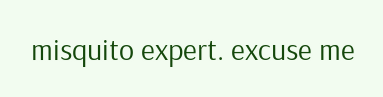misquito expert. excuse me